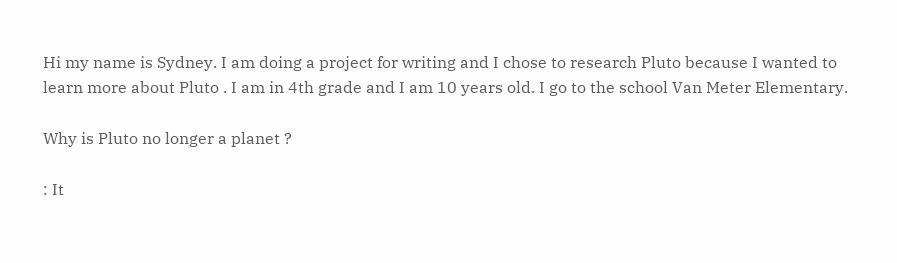Hi my name is Sydney. I am doing a project for writing and I chose to research Pluto because I wanted to learn more about Pluto . I am in 4th grade and I am 10 years old. I go to the school Van Meter Elementary.

Why is Pluto no longer a planet ?

: It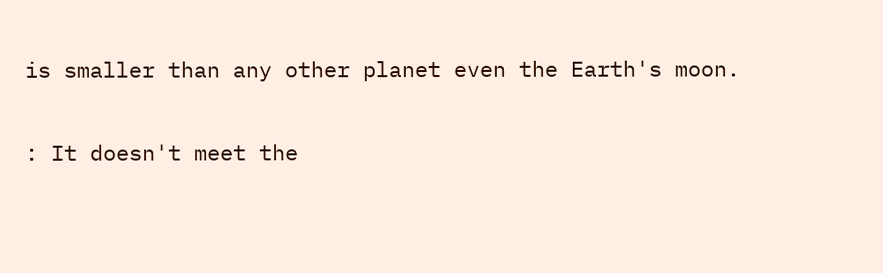is smaller than any other planet even the Earth's moon.

: It doesn't meet the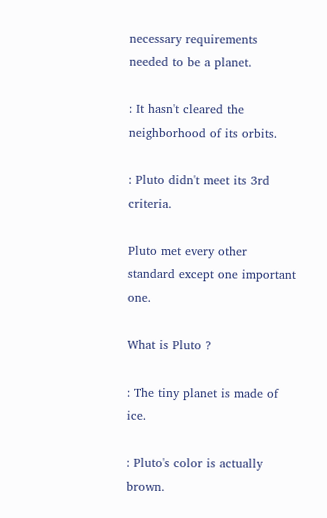necessary requirements needed to be a planet.

: It hasn't cleared the neighborhood of its orbits.

: Pluto didn't meet its 3rd criteria.

Pluto met every other standard except one important one.

What is Pluto ?

: The tiny planet is made of ice.

: Pluto's color is actually brown.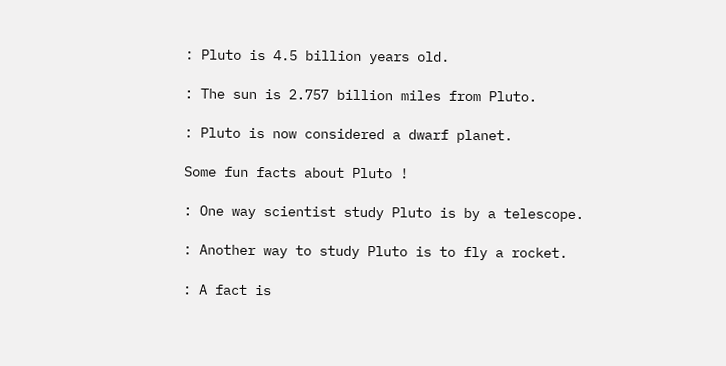: Pluto is 4.5 billion years old.

: The sun is 2.757 billion miles from Pluto.

: Pluto is now considered a dwarf planet.

Some fun facts about Pluto !

: One way scientist study Pluto is by a telescope.

: Another way to study Pluto is to fly a rocket.

: A fact is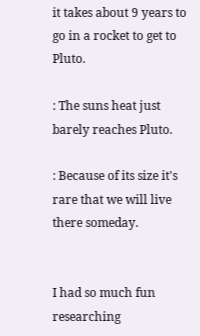it takes about 9 years to go in a rocket to get to Pluto.

: The suns heat just barely reaches Pluto.

: Because of its size it's rare that we will live there someday.


I had so much fun researching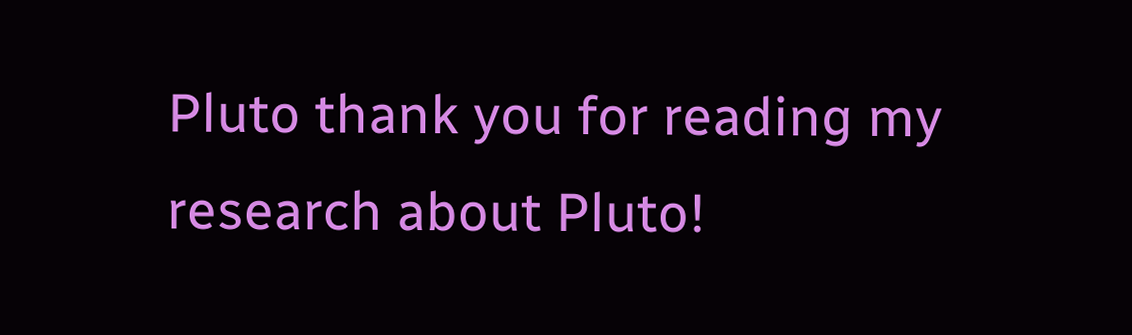Pluto thank you for reading my research about Pluto!